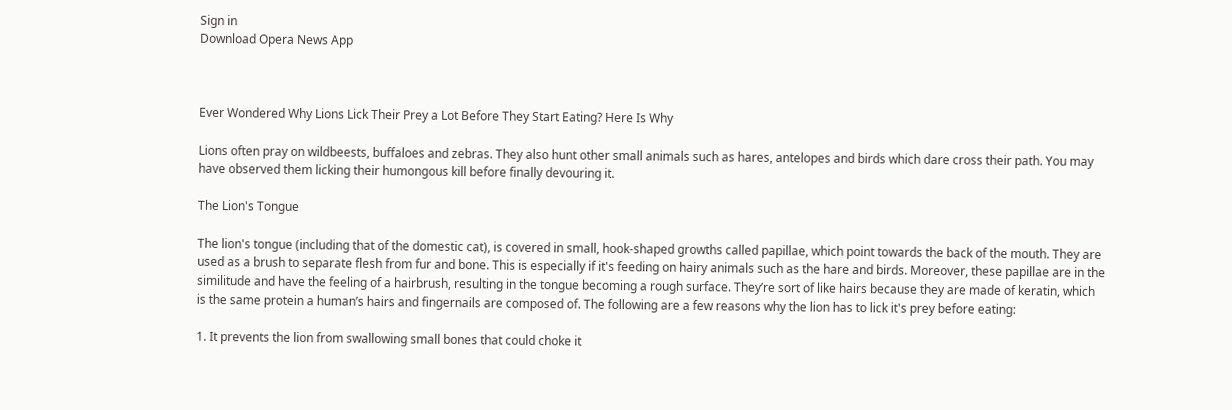Sign in
Download Opera News App



Ever Wondered Why Lions Lick Their Prey a Lot Before They Start Eating? Here Is Why

Lions often pray on wildbeests, buffaloes and zebras. They also hunt other small animals such as hares, antelopes and birds which dare cross their path. You may have observed them licking their humongous kill before finally devouring it.

The Lion's Tongue

The lion's tongue (including that of the domestic cat), is covered in small, hook-shaped growths called papillae, which point towards the back of the mouth. They are used as a brush to separate flesh from fur and bone. This is especially if it's feeding on hairy animals such as the hare and birds. Moreover, these papillae are in the similitude and have the feeling of a hairbrush, resulting in the tongue becoming a rough surface. They’re sort of like hairs because they are made of keratin, which is the same protein a human’s hairs and fingernails are composed of. The following are a few reasons why the lion has to lick it's prey before eating:

1. It prevents the lion from swallowing small bones that could choke it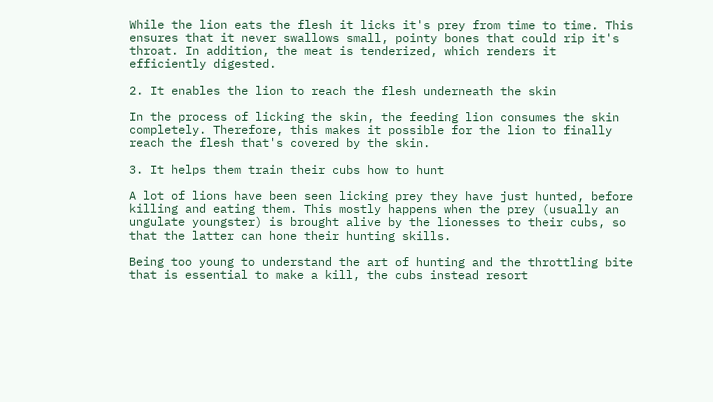While the lion eats the flesh it licks it's prey from time to time. This ensures that it never swallows small, pointy bones that could rip it's throat. In addition, the meat is tenderized, which renders it efficiently digested.

2. It enables the lion to reach the flesh underneath the skin

In the process of licking the skin, the feeding lion consumes the skin completely. Therefore, this makes it possible for the lion to finally reach the flesh that's covered by the skin.

3. It helps them train their cubs how to hunt

A lot of lions have been seen licking prey they have just hunted, before killing and eating them. This mostly happens when the prey (usually an ungulate youngster) is brought alive by the lionesses to their cubs, so that the latter can hone their hunting skills.

Being too young to understand the art of hunting and the throttling bite that is essential to make a kill, the cubs instead resort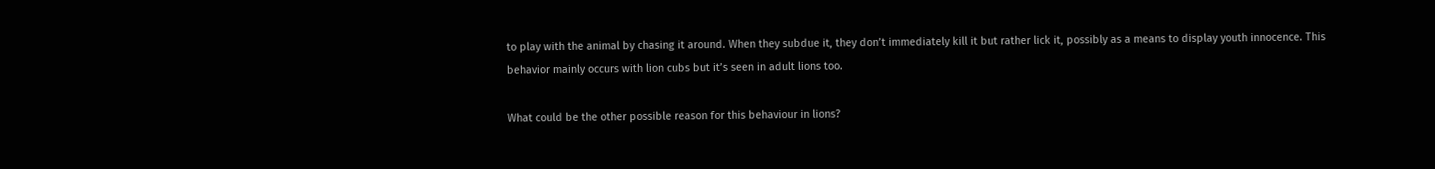to play with the animal by chasing it around. When they subdue it, they don’t immediately kill it but rather lick it, possibly as a means to display youth innocence. This behavior mainly occurs with lion cubs but it’s seen in adult lions too.

What could be the other possible reason for this behaviour in lions?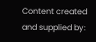Content created and supplied by: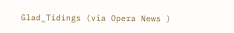Glad_Tidings (via Opera News )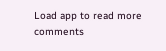Load app to read more comments